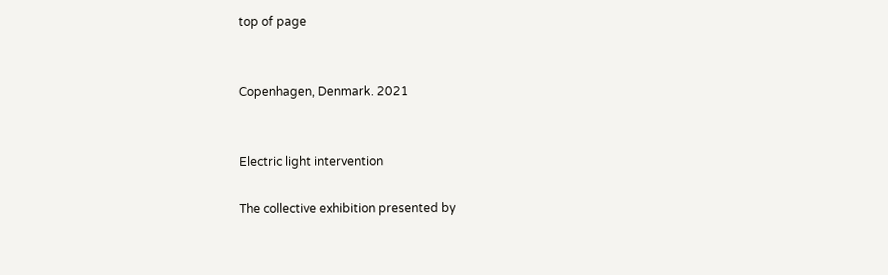top of page


Copenhagen, Denmark. 2021


Electric light intervention

The collective exhibition presented by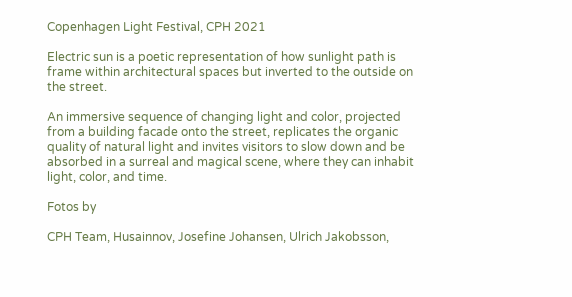Copenhagen Light Festival, CPH 2021

Electric sun is a poetic representation of how sunlight path is frame within architectural spaces but inverted to the outside on the street.

An immersive sequence of changing light and color, projected from a building facade onto the street, replicates the organic quality of natural light and invites visitors to slow down and be absorbed in a surreal and magical scene, where they can inhabit light, color, and time.

Fotos by

CPH Team, Husainnov, Josefine Johansen, Ulrich Jakobsson,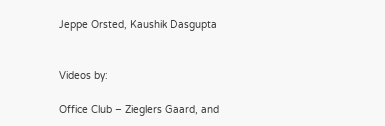Jeppe Orsted, Kaushik Dasgupta


Videos by:

Office Club – Zieglers Gaard, and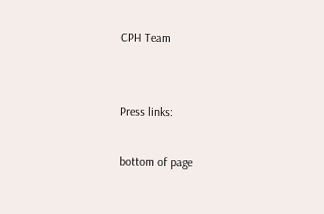CPH Team


Press links:

bottom of page